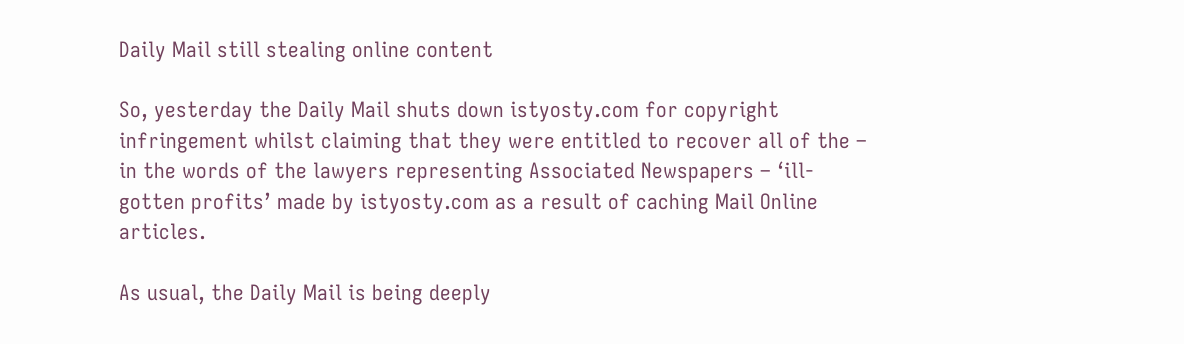Daily Mail still stealing online content

So, yesterday the Daily Mail shuts down istyosty.com for copyright infringement whilst claiming that they were entitled to recover all of the – in the words of the lawyers representing Associated Newspapers – ‘ill-gotten profits’ made by istyosty.com as a result of caching Mail Online articles.

As usual, the Daily Mail is being deeply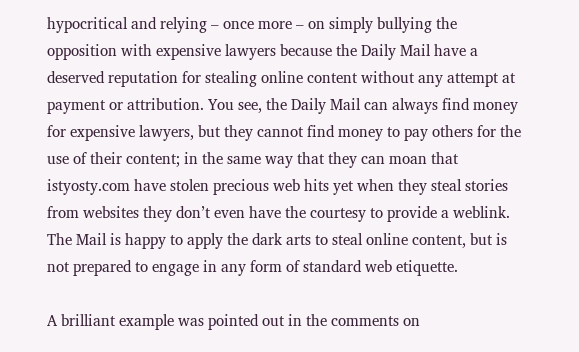hypocritical and relying – once more – on simply bullying the opposition with expensive lawyers because the Daily Mail have a deserved reputation for stealing online content without any attempt at payment or attribution. You see, the Daily Mail can always find money for expensive lawyers, but they cannot find money to pay others for the use of their content; in the same way that they can moan that istyosty.com have stolen precious web hits yet when they steal stories from websites they don’t even have the courtesy to provide a weblink. The Mail is happy to apply the dark arts to steal online content, but is not prepared to engage in any form of standard web etiquette.

A brilliant example was pointed out in the comments on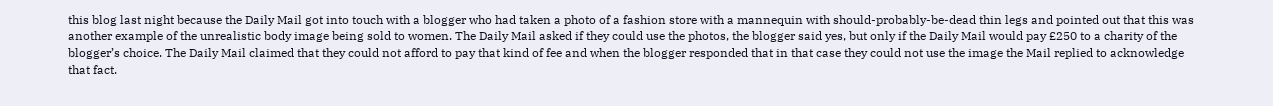this blog last night because the Daily Mail got into touch with a blogger who had taken a photo of a fashion store with a mannequin with should-probably-be-dead thin legs and pointed out that this was another example of the unrealistic body image being sold to women. The Daily Mail asked if they could use the photos, the blogger said yes, but only if the Daily Mail would pay £250 to a charity of the blogger’s choice. The Daily Mail claimed that they could not afford to pay that kind of fee and when the blogger responded that in that case they could not use the image the Mail replied to acknowledge that fact.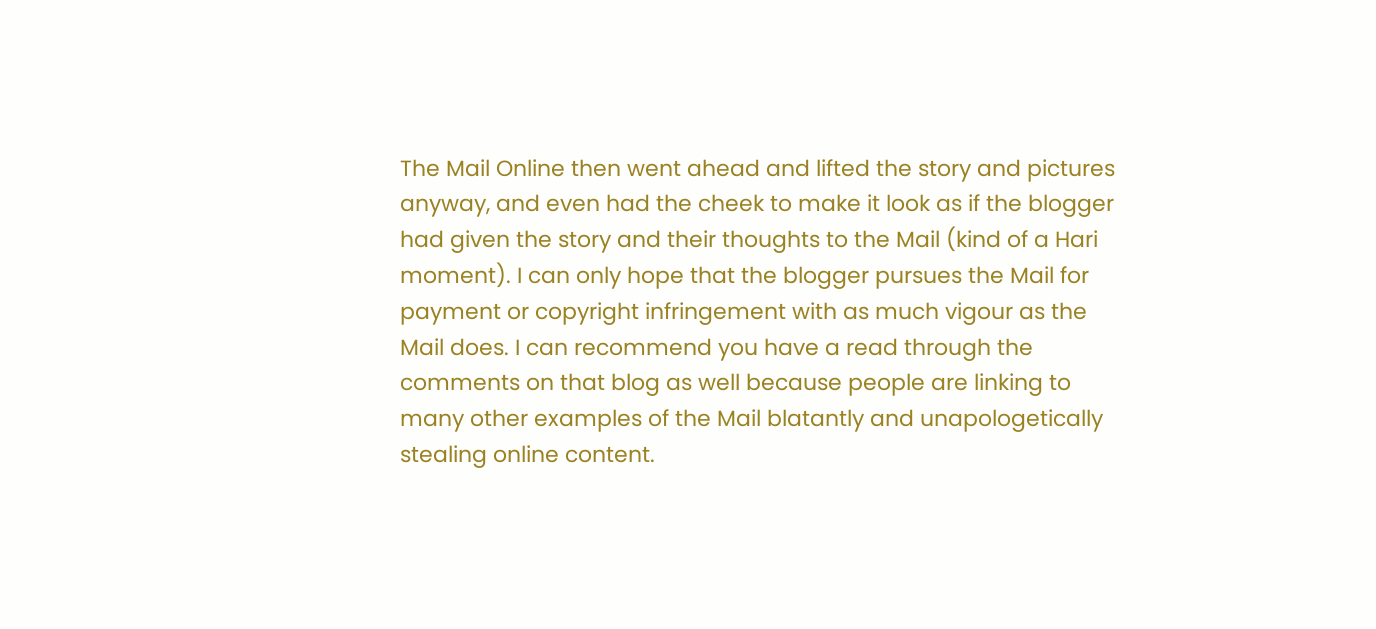The Mail Online then went ahead and lifted the story and pictures anyway, and even had the cheek to make it look as if the blogger had given the story and their thoughts to the Mail (kind of a Hari moment). I can only hope that the blogger pursues the Mail for payment or copyright infringement with as much vigour as the Mail does. I can recommend you have a read through the comments on that blog as well because people are linking to many other examples of the Mail blatantly and unapologetically stealing online content.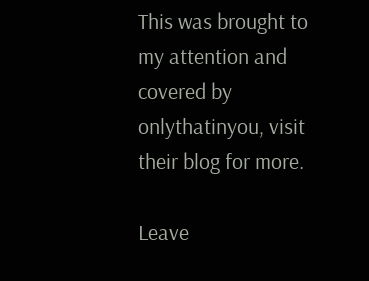This was brought to my attention and covered by onlythatinyou, visit their blog for more.

Leave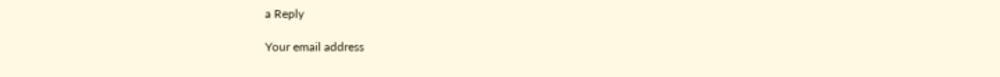a Reply

Your email address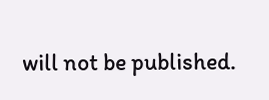will not be published.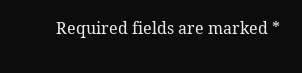Required fields are marked *